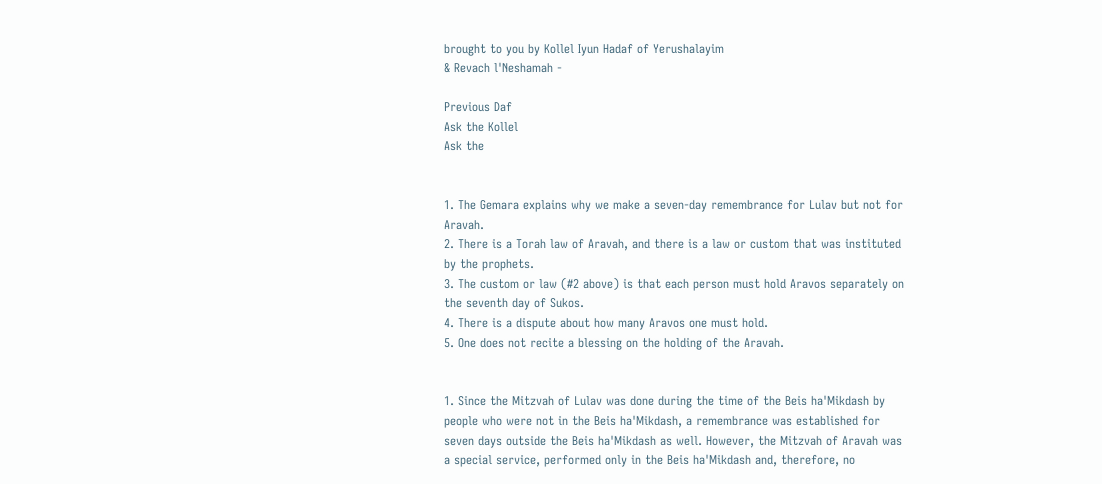brought to you by Kollel Iyun Hadaf of Yerushalayim
& Revach l'Neshamah -

Previous Daf
Ask the Kollel
Ask the


1. The Gemara explains why we make a seven-day remembrance for Lulav but not for Aravah.
2. There is a Torah law of Aravah, and there is a law or custom that was instituted by the prophets.
3. The custom or law (#2 above) is that each person must hold Aravos separately on the seventh day of Sukos.
4. There is a dispute about how many Aravos one must hold.
5. One does not recite a blessing on the holding of the Aravah.


1. Since the Mitzvah of Lulav was done during the time of the Beis ha'Mikdash by people who were not in the Beis ha'Mikdash, a remembrance was established for seven days outside the Beis ha'Mikdash as well. However, the Mitzvah of Aravah was a special service, performed only in the Beis ha'Mikdash and, therefore, no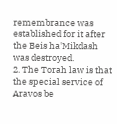remembrance was established for it after the Beis ha'Mikdash was destroyed.
2. The Torah law is that the special service of Aravos be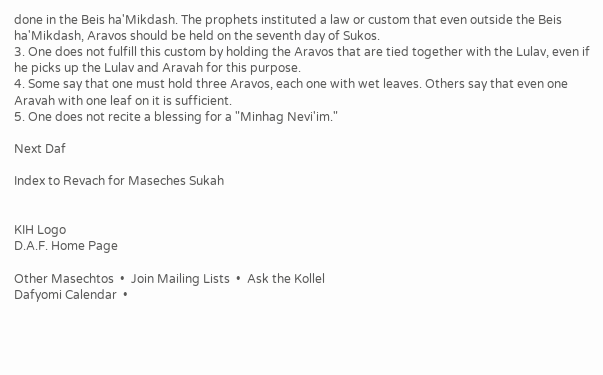done in the Beis ha'Mikdash. The prophets instituted a law or custom that even outside the Beis ha'Mikdash, Aravos should be held on the seventh day of Sukos.
3. One does not fulfill this custom by holding the Aravos that are tied together with the Lulav, even if he picks up the Lulav and Aravah for this purpose.
4. Some say that one must hold three Aravos, each one with wet leaves. Others say that even one Aravah with one leaf on it is sufficient.
5. One does not recite a blessing for a "Minhag Nevi'im."

Next Daf

Index to Revach for Maseches Sukah


KIH Logo
D.A.F. Home Page

Other Masechtos  •  Join Mailing Lists  •  Ask the Kollel
Dafyomi Calendar  •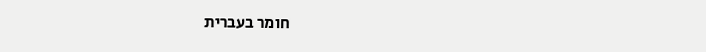חומר בעברית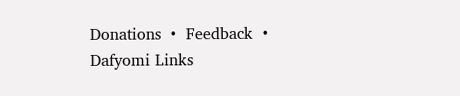Donations  •  Feedback  •  Dafyomi Links